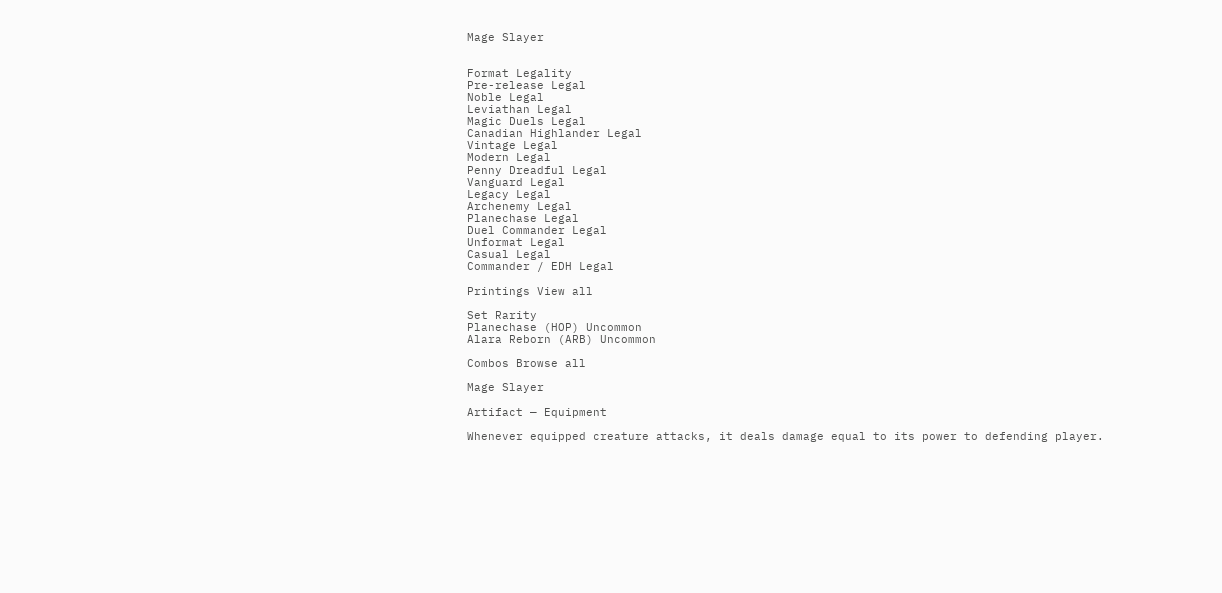Mage Slayer


Format Legality
Pre-release Legal
Noble Legal
Leviathan Legal
Magic Duels Legal
Canadian Highlander Legal
Vintage Legal
Modern Legal
Penny Dreadful Legal
Vanguard Legal
Legacy Legal
Archenemy Legal
Planechase Legal
Duel Commander Legal
Unformat Legal
Casual Legal
Commander / EDH Legal

Printings View all

Set Rarity
Planechase (HOP) Uncommon
Alara Reborn (ARB) Uncommon

Combos Browse all

Mage Slayer

Artifact — Equipment

Whenever equipped creature attacks, it deals damage equal to its power to defending player.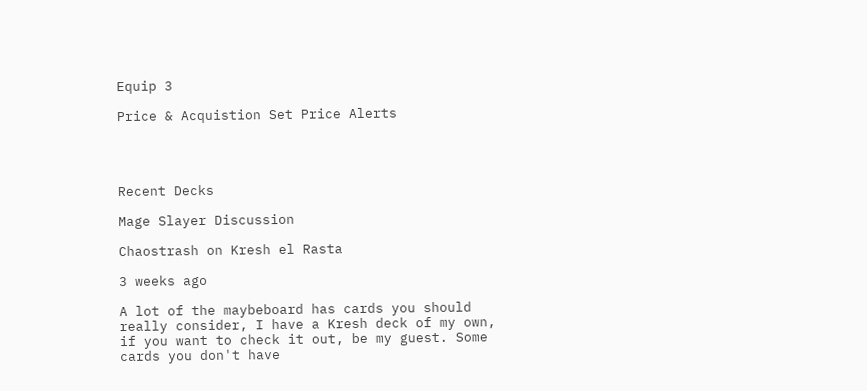Equip 3

Price & Acquistion Set Price Alerts




Recent Decks

Mage Slayer Discussion

Chaostrash on Kresh el Rasta

3 weeks ago

A lot of the maybeboard has cards you should really consider, I have a Kresh deck of my own, if you want to check it out, be my guest. Some cards you don't have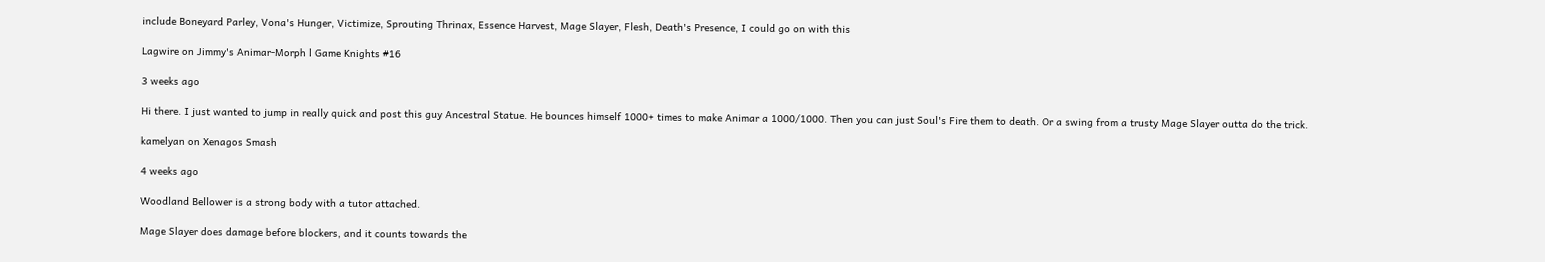include Boneyard Parley, Vona's Hunger, Victimize, Sprouting Thrinax, Essence Harvest, Mage Slayer, Flesh, Death's Presence, I could go on with this

Lagwire on Jimmy's Animar-Morph l Game Knights #16

3 weeks ago

Hi there. I just wanted to jump in really quick and post this guy Ancestral Statue. He bounces himself 1000+ times to make Animar a 1000/1000. Then you can just Soul's Fire them to death. Or a swing from a trusty Mage Slayer outta do the trick.

kamelyan on Xenagos Smash

4 weeks ago

Woodland Bellower is a strong body with a tutor attached.

Mage Slayer does damage before blockers, and it counts towards the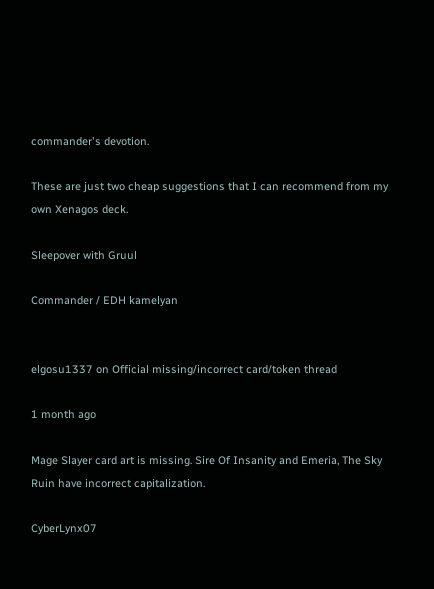commander's devotion.

These are just two cheap suggestions that I can recommend from my own Xenagos deck.

Sleepover with Gruul

Commander / EDH kamelyan


elgosu1337 on Official missing/incorrect card/token thread

1 month ago

Mage Slayer card art is missing. Sire Of Insanity and Emeria, The Sky Ruin have incorrect capitalization.

CyberLynx07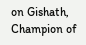on Gishath, Champion of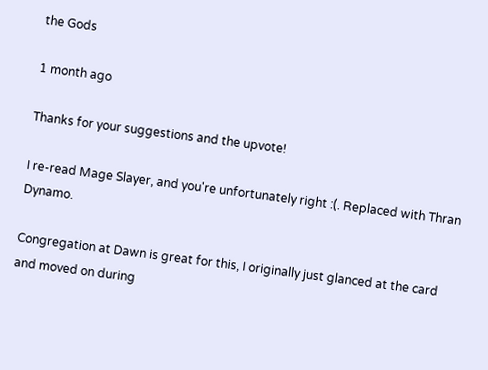the Gods

1 month ago

Thanks for your suggestions and the upvote!

I re-read Mage Slayer, and you're unfortunately right :(. Replaced with Thran Dynamo.

Congregation at Dawn is great for this, I originally just glanced at the card and moved on during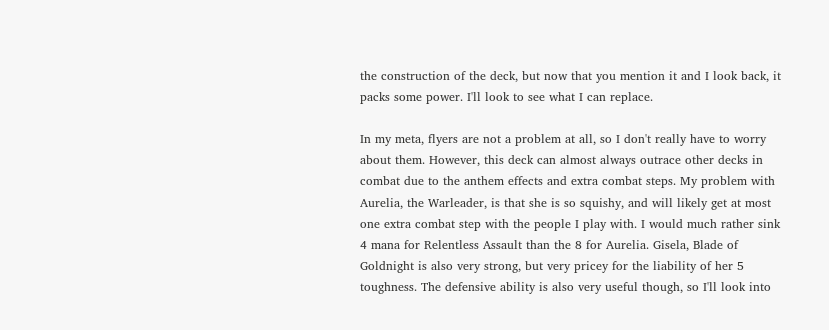the construction of the deck, but now that you mention it and I look back, it packs some power. I'll look to see what I can replace.

In my meta, flyers are not a problem at all, so I don't really have to worry about them. However, this deck can almost always outrace other decks in combat due to the anthem effects and extra combat steps. My problem with Aurelia, the Warleader, is that she is so squishy, and will likely get at most one extra combat step with the people I play with. I would much rather sink 4 mana for Relentless Assault than the 8 for Aurelia. Gisela, Blade of Goldnight is also very strong, but very pricey for the liability of her 5 toughness. The defensive ability is also very useful though, so I'll look into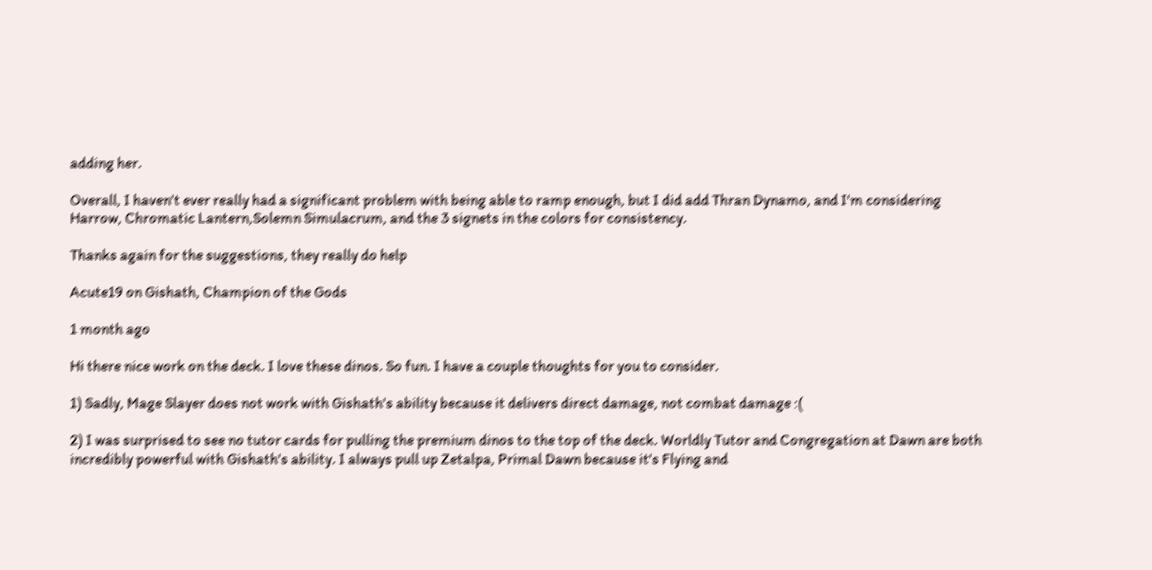adding her.

Overall, I haven't ever really had a significant problem with being able to ramp enough, but I did add Thran Dynamo, and I'm considering Harrow, Chromatic Lantern,Solemn Simulacrum, and the 3 signets in the colors for consistency.

Thanks again for the suggestions, they really do help

Acute19 on Gishath, Champion of the Gods

1 month ago

Hi there nice work on the deck. I love these dinos. So fun. I have a couple thoughts for you to consider.

1) Sadly, Mage Slayer does not work with Gishath's ability because it delivers direct damage, not combat damage :(

2) I was surprised to see no tutor cards for pulling the premium dinos to the top of the deck. Worldly Tutor and Congregation at Dawn are both incredibly powerful with Gishath's ability. I always pull up Zetalpa, Primal Dawn because it's Flying and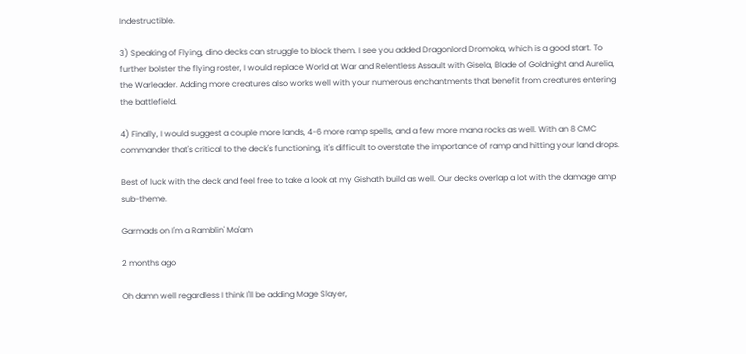Indestructible.

3) Speaking of Flying, dino decks can struggle to block them. I see you added Dragonlord Dromoka, which is a good start. To further bolster the flying roster, I would replace World at War and Relentless Assault with Gisela, Blade of Goldnight and Aurelia, the Warleader. Adding more creatures also works well with your numerous enchantments that benefit from creatures entering the battlefield.

4) Finally, I would suggest a couple more lands, 4-6 more ramp spells, and a few more mana rocks as well. With an 8 CMC commander that's critical to the deck's functioning, it's difficult to overstate the importance of ramp and hitting your land drops.

Best of luck with the deck and feel free to take a look at my Gishath build as well. Our decks overlap a lot with the damage amp sub-theme.

Garmads on I'm a Ramblin' Ma'am

2 months ago

Oh damn well regardless I think I'll be adding Mage Slayer,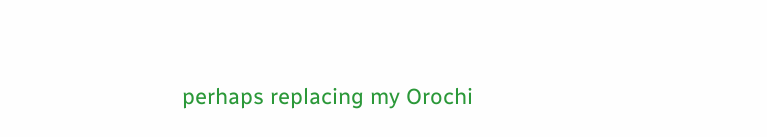perhaps replacing my Orochi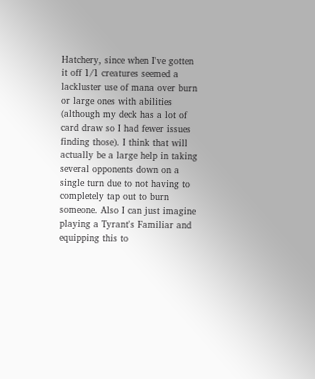Hatchery, since when I've gotten it off 1/1 creatures seemed a lackluster use of mana over burn or large ones with abilities (although my deck has a lot of card draw so I had fewer issues finding those). I think that will actually be a large help in taking several opponents down on a single turn due to not having to completely tap out to burn someone. Also I can just imagine playing a Tyrant's Familiar and equipping this to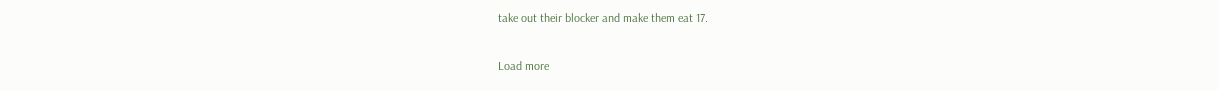take out their blocker and make them eat 17.

Load more